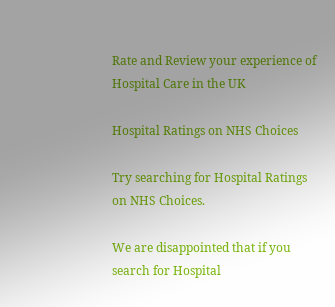Rate and Review your experience of Hospital Care in the UK

Hospital Ratings on NHS Choices

Try searching for Hospital Ratings on NHS Choices.

We are disappointed that if you search for Hospital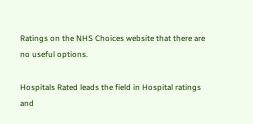Ratings on the NHS Choices website that there are no useful options.

Hospitals Rated leads the field in Hospital ratings and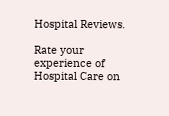Hospital Reviews.

Rate your experience of Hospital Care on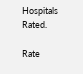Hospitals Rated.

Rate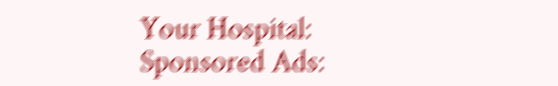Your Hospital:
Sponsored Ads: